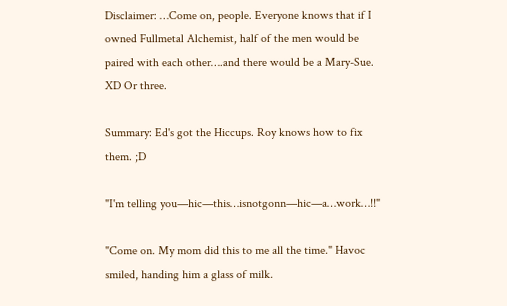Disclaimer: …Come on, people. Everyone knows that if I owned Fullmetal Alchemist, half of the men would be paired with each other….and there would be a Mary-Sue. XD Or three.

Summary: Ed's got the Hiccups. Roy knows how to fix them. ;D

"I'm telling you—hic—this…isnotgonn—hic—a…work…!!"

"Come on. My mom did this to me all the time." Havoc smiled, handing him a glass of milk.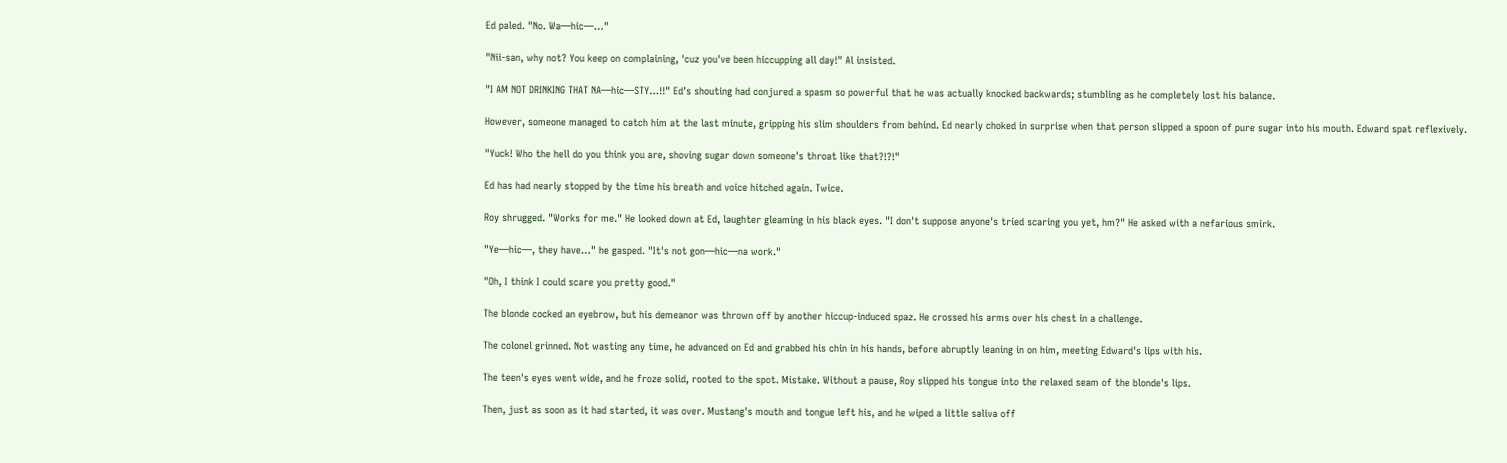Ed paled. "No. Wa—hic—…"

"Nii-san, why not? You keep on complaining, 'cuz you've been hiccupping all day!" Al insisted.

"I AM NOT DRINKING THAT NA—hic—STY…!!" Ed's shouting had conjured a spasm so powerful that he was actually knocked backwards; stumbling as he completely lost his balance.

However, someone managed to catch him at the last minute, gripping his slim shoulders from behind. Ed nearly choked in surprise when that person slipped a spoon of pure sugar into his mouth. Edward spat reflexively.

"Yuck! Who the hell do you think you are, shoving sugar down someone's throat like that?!?!"

Ed has had nearly stopped by the time his breath and voice hitched again. Twice.

Roy shrugged. "Works for me." He looked down at Ed, laughter gleaming in his black eyes. "I don't suppose anyone's tried scaring you yet, hm?" He asked with a nefarious smirk.

"Ye—hic—, they have…" he gasped. "It's not gon—hic—na work."

"Oh, I think I could scare you pretty good."

The blonde cocked an eyebrow, but his demeanor was thrown off by another hiccup-induced spaz. He crossed his arms over his chest in a challenge.

The colonel grinned. Not wasting any time, he advanced on Ed and grabbed his chin in his hands, before abruptly leaning in on him, meeting Edward's lips with his.

The teen's eyes went wide, and he froze solid, rooted to the spot. Mistake. Without a pause, Roy slipped his tongue into the relaxed seam of the blonde's lips.

Then, just as soon as it had started, it was over. Mustang's mouth and tongue left his, and he wiped a little saliva off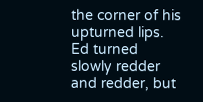the corner of his upturned lips. Ed turned slowly redder and redder, but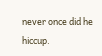never once did he hiccup.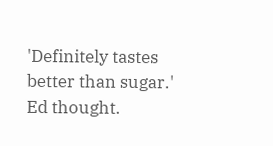'Definitely tastes better than sugar.' Ed thought.